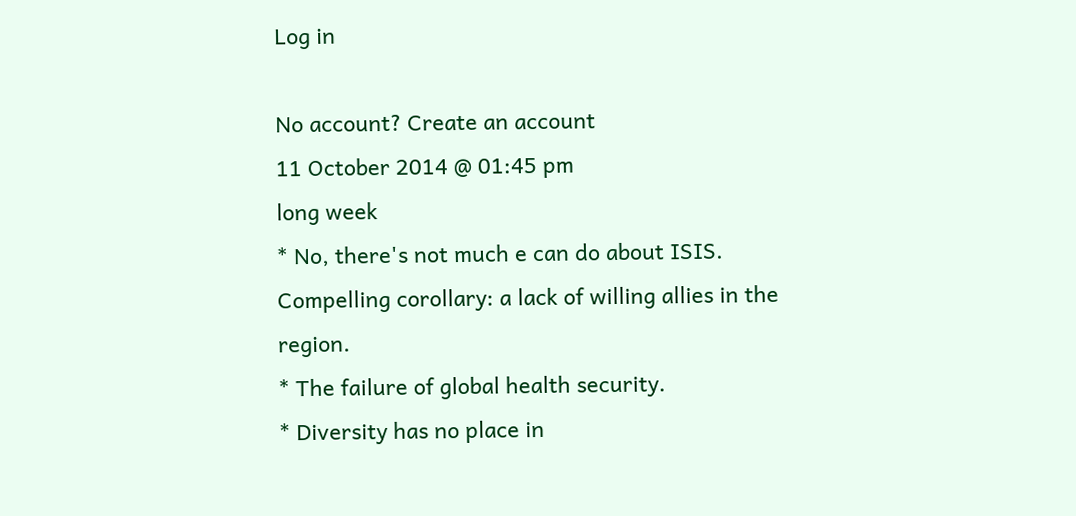Log in

No account? Create an account
11 October 2014 @ 01:45 pm
long week
* No, there's not much e can do about ISIS. Compelling corollary: a lack of willing allies in the region.
* The failure of global health security.
* Diversity has no place in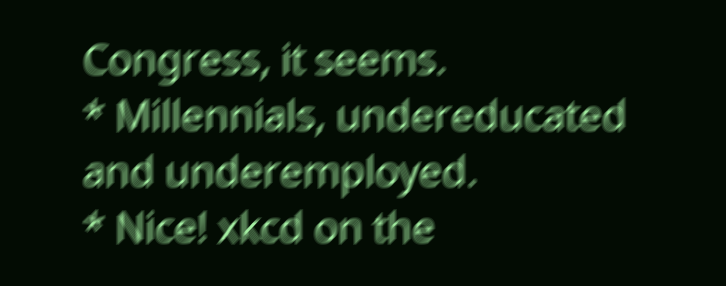Congress, it seems.
* Millennials, undereducated and underemployed.
* Nice! xkcd on the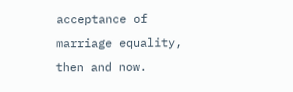acceptance of marriage equality, then and now.